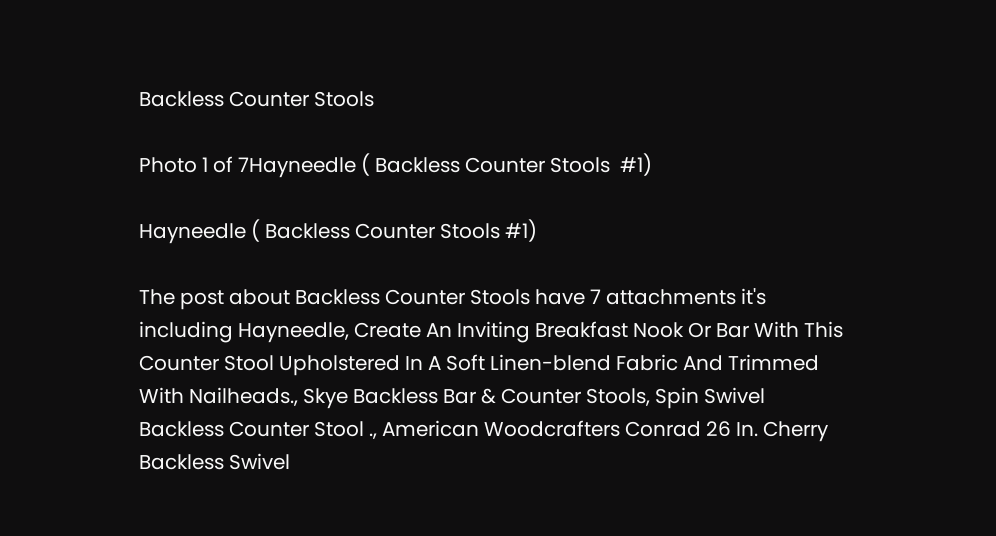Backless Counter Stools

Photo 1 of 7Hayneedle ( Backless Counter Stools  #1)

Hayneedle ( Backless Counter Stools #1)

The post about Backless Counter Stools have 7 attachments it's including Hayneedle, Create An Inviting Breakfast Nook Or Bar With This Counter Stool Upholstered In A Soft Linen-blend Fabric And Trimmed With Nailheads., Skye Backless Bar & Counter Stools, Spin Swivel Backless Counter Stool ., American Woodcrafters Conrad 26 In. Cherry Backless Swivel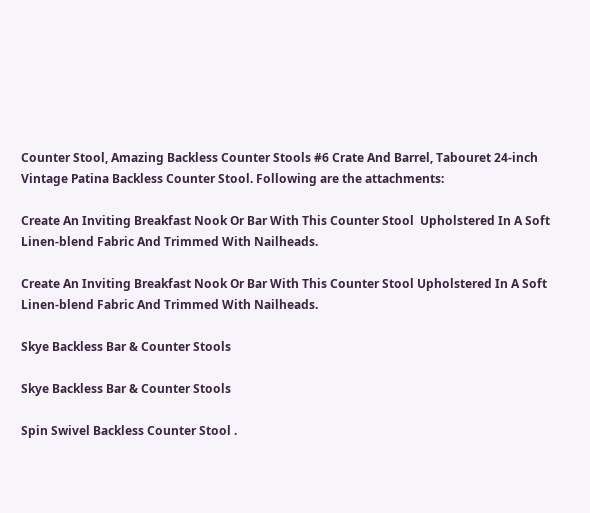Counter Stool, Amazing Backless Counter Stools #6 Crate And Barrel, Tabouret 24-inch Vintage Patina Backless Counter Stool. Following are the attachments:

Create An Inviting Breakfast Nook Or Bar With This Counter Stool  Upholstered In A Soft Linen-blend Fabric And Trimmed With Nailheads.

Create An Inviting Breakfast Nook Or Bar With This Counter Stool Upholstered In A Soft Linen-blend Fabric And Trimmed With Nailheads.

Skye Backless Bar & Counter Stools

Skye Backless Bar & Counter Stools

Spin Swivel Backless Counter Stool .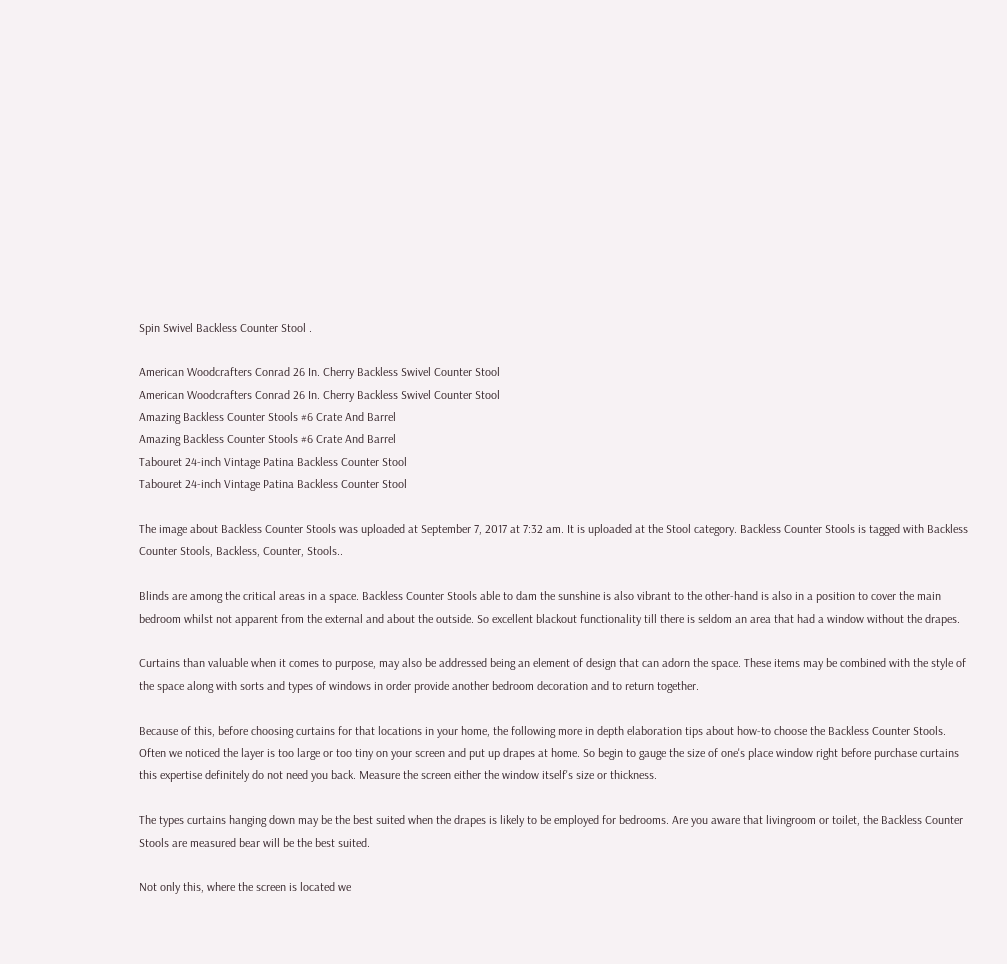Spin Swivel Backless Counter Stool .

American Woodcrafters Conrad 26 In. Cherry Backless Swivel Counter Stool
American Woodcrafters Conrad 26 In. Cherry Backless Swivel Counter Stool
Amazing Backless Counter Stools #6 Crate And Barrel
Amazing Backless Counter Stools #6 Crate And Barrel
Tabouret 24-inch Vintage Patina Backless Counter Stool
Tabouret 24-inch Vintage Patina Backless Counter Stool

The image about Backless Counter Stools was uploaded at September 7, 2017 at 7:32 am. It is uploaded at the Stool category. Backless Counter Stools is tagged with Backless Counter Stools, Backless, Counter, Stools..

Blinds are among the critical areas in a space. Backless Counter Stools able to dam the sunshine is also vibrant to the other-hand is also in a position to cover the main bedroom whilst not apparent from the external and about the outside. So excellent blackout functionality till there is seldom an area that had a window without the drapes.

Curtains than valuable when it comes to purpose, may also be addressed being an element of design that can adorn the space. These items may be combined with the style of the space along with sorts and types of windows in order provide another bedroom decoration and to return together.

Because of this, before choosing curtains for that locations in your home, the following more in depth elaboration tips about how-to choose the Backless Counter Stools. Often we noticed the layer is too large or too tiny on your screen and put up drapes at home. So begin to gauge the size of one's place window right before purchase curtains this expertise definitely do not need you back. Measure the screen either the window itself's size or thickness.

The types curtains hanging down may be the best suited when the drapes is likely to be employed for bedrooms. Are you aware that livingroom or toilet, the Backless Counter Stools are measured bear will be the best suited.

Not only this, where the screen is located we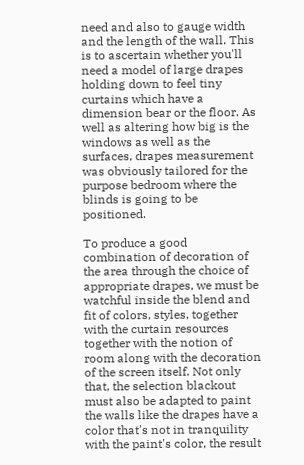need and also to gauge width and the length of the wall. This is to ascertain whether you'll need a model of large drapes holding down to feel tiny curtains which have a dimension bear or the floor. As well as altering how big is the windows as well as the surfaces, drapes measurement was obviously tailored for the purpose bedroom where the blinds is going to be positioned.

To produce a good combination of decoration of the area through the choice of appropriate drapes, we must be watchful inside the blend and fit of colors, styles, together with the curtain resources together with the notion of room along with the decoration of the screen itself. Not only that, the selection blackout must also be adapted to paint the walls like the drapes have a color that's not in tranquility with the paint's color, the result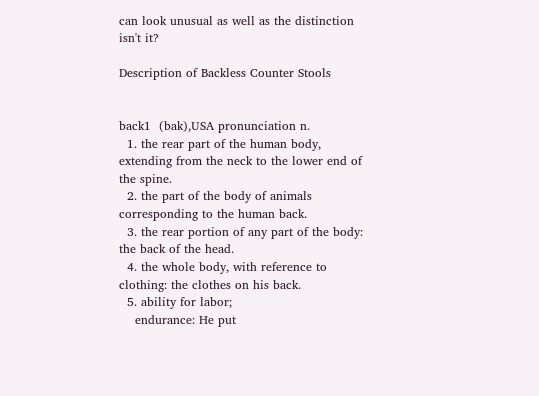can look unusual as well as the distinction isn't it?

Description of Backless Counter Stools


back1  (bak),USA pronunciation n.
  1. the rear part of the human body, extending from the neck to the lower end of the spine.
  2. the part of the body of animals corresponding to the human back.
  3. the rear portion of any part of the body: the back of the head.
  4. the whole body, with reference to clothing: the clothes on his back.
  5. ability for labor;
    endurance: He put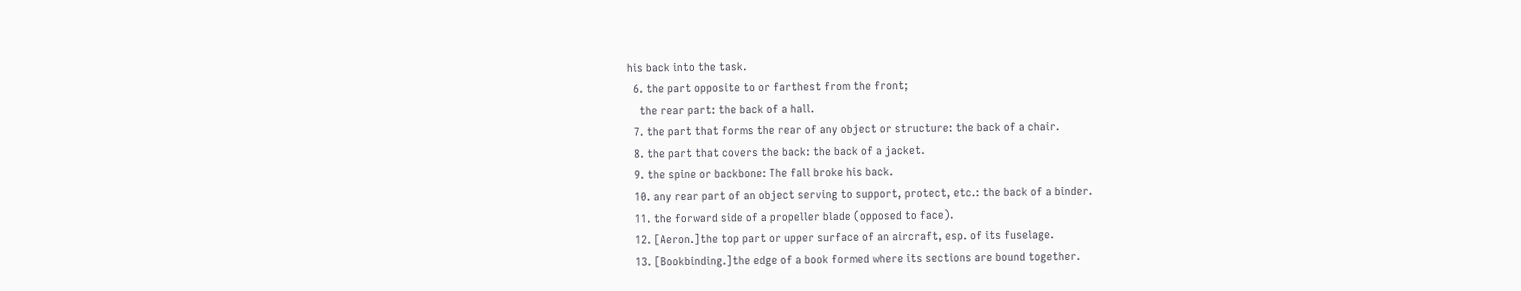his back into the task.
  6. the part opposite to or farthest from the front;
    the rear part: the back of a hall.
  7. the part that forms the rear of any object or structure: the back of a chair.
  8. the part that covers the back: the back of a jacket.
  9. the spine or backbone: The fall broke his back.
  10. any rear part of an object serving to support, protect, etc.: the back of a binder.
  11. the forward side of a propeller blade (opposed to face).
  12. [Aeron.]the top part or upper surface of an aircraft, esp. of its fuselage.
  13. [Bookbinding.]the edge of a book formed where its sections are bound together.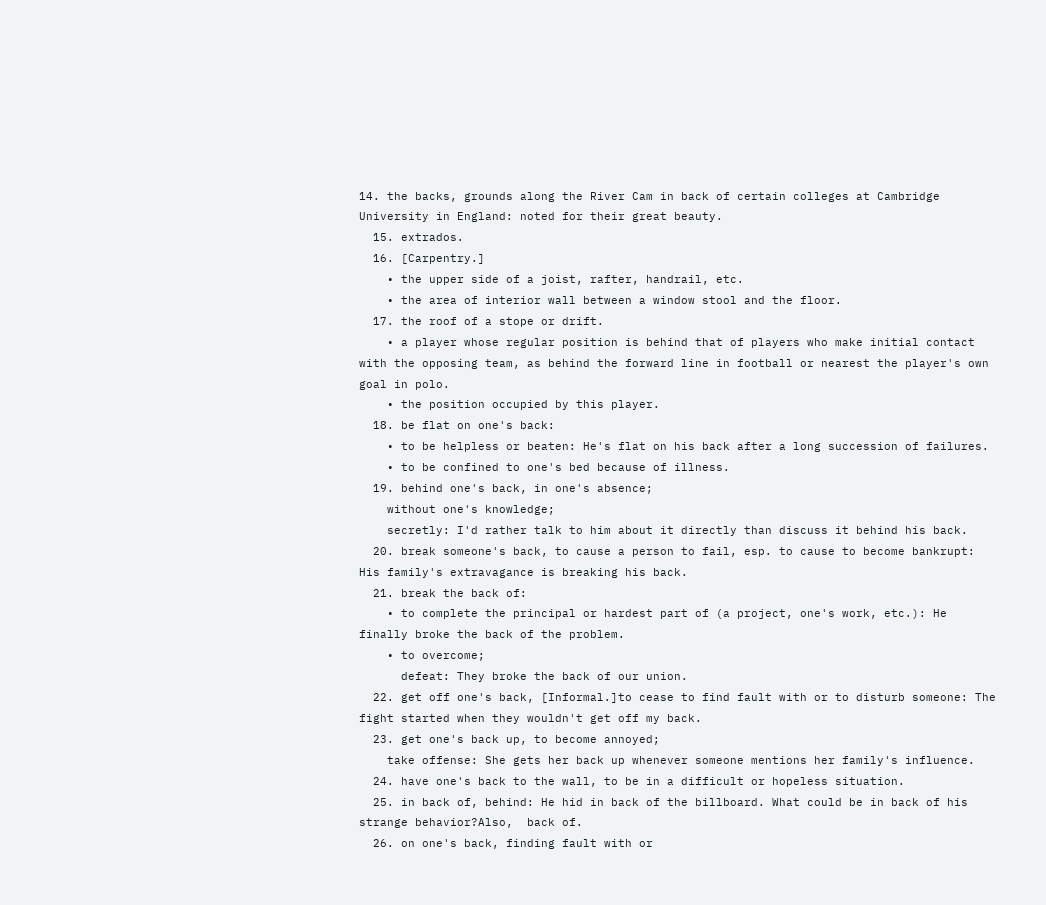14. the backs, grounds along the River Cam in back of certain colleges at Cambridge University in England: noted for their great beauty.
  15. extrados.
  16. [Carpentry.]
    • the upper side of a joist, rafter, handrail, etc.
    • the area of interior wall between a window stool and the floor.
  17. the roof of a stope or drift.
    • a player whose regular position is behind that of players who make initial contact with the opposing team, as behind the forward line in football or nearest the player's own goal in polo.
    • the position occupied by this player.
  18. be flat on one's back:
    • to be helpless or beaten: He's flat on his back after a long succession of failures.
    • to be confined to one's bed because of illness.
  19. behind one's back, in one's absence;
    without one's knowledge;
    secretly: I'd rather talk to him about it directly than discuss it behind his back.
  20. break someone's back, to cause a person to fail, esp. to cause to become bankrupt: His family's extravagance is breaking his back.
  21. break the back of:
    • to complete the principal or hardest part of (a project, one's work, etc.): He finally broke the back of the problem.
    • to overcome;
      defeat: They broke the back of our union.
  22. get off one's back, [Informal.]to cease to find fault with or to disturb someone: The fight started when they wouldn't get off my back.
  23. get one's back up, to become annoyed;
    take offense: She gets her back up whenever someone mentions her family's influence.
  24. have one's back to the wall, to be in a difficult or hopeless situation.
  25. in back of, behind: He hid in back of the billboard. What could be in back of his strange behavior?Also,  back of.
  26. on one's back, finding fault with or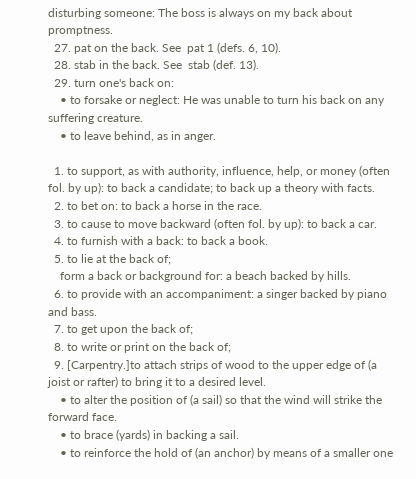disturbing someone: The boss is always on my back about promptness.
  27. pat on the back. See  pat 1 (defs. 6, 10).
  28. stab in the back. See  stab (def. 13).
  29. turn one's back on:
    • to forsake or neglect: He was unable to turn his back on any suffering creature.
    • to leave behind, as in anger.

  1. to support, as with authority, influence, help, or money (often fol. by up): to back a candidate; to back up a theory with facts.
  2. to bet on: to back a horse in the race.
  3. to cause to move backward (often fol. by up): to back a car.
  4. to furnish with a back: to back a book.
  5. to lie at the back of;
    form a back or background for: a beach backed by hills.
  6. to provide with an accompaniment: a singer backed by piano and bass.
  7. to get upon the back of;
  8. to write or print on the back of;
  9. [Carpentry.]to attach strips of wood to the upper edge of (a joist or rafter) to bring it to a desired level.
    • to alter the position of (a sail) so that the wind will strike the forward face.
    • to brace (yards) in backing a sail.
    • to reinforce the hold of (an anchor) by means of a smaller one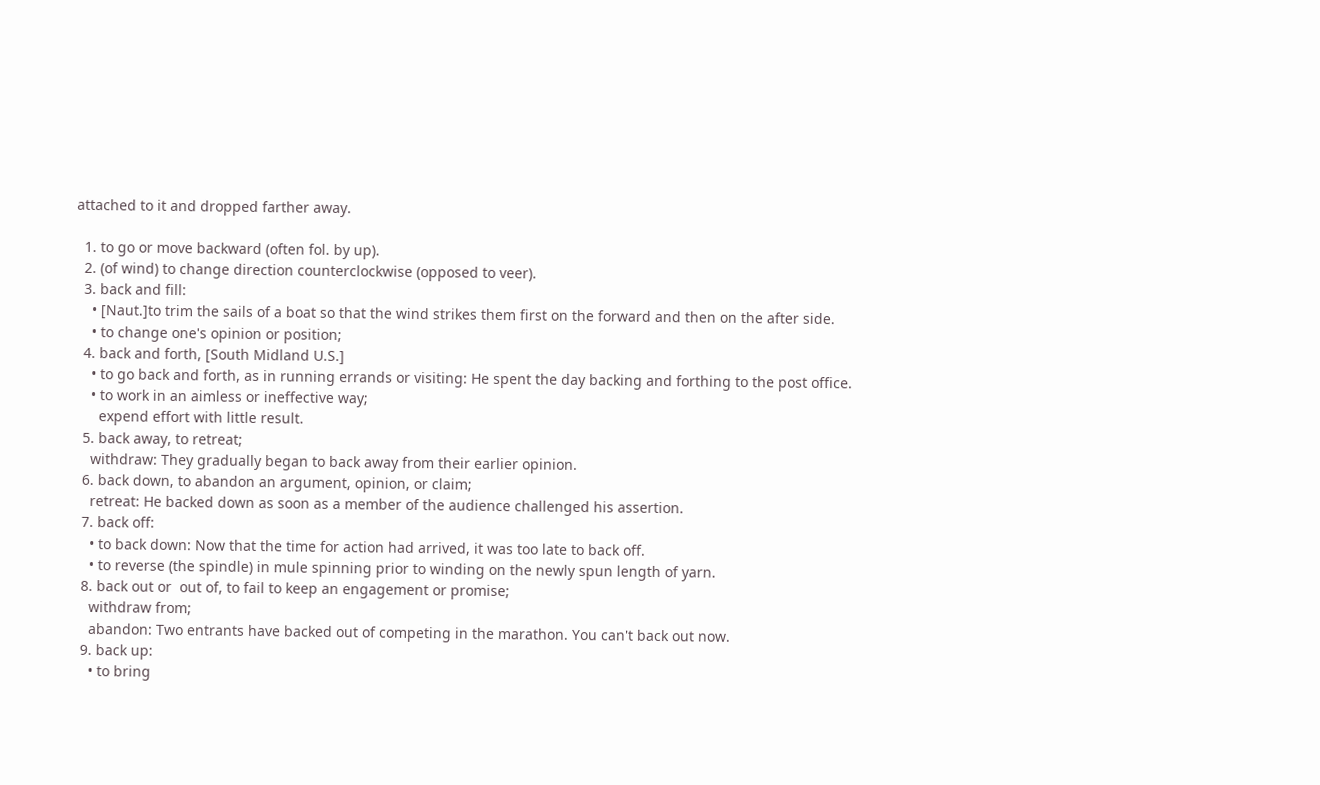attached to it and dropped farther away.

  1. to go or move backward (often fol. by up).
  2. (of wind) to change direction counterclockwise (opposed to veer).
  3. back and fill:
    • [Naut.]to trim the sails of a boat so that the wind strikes them first on the forward and then on the after side.
    • to change one's opinion or position;
  4. back and forth, [South Midland U.S.]
    • to go back and forth, as in running errands or visiting: He spent the day backing and forthing to the post office.
    • to work in an aimless or ineffective way;
      expend effort with little result.
  5. back away, to retreat;
    withdraw: They gradually began to back away from their earlier opinion.
  6. back down, to abandon an argument, opinion, or claim;
    retreat: He backed down as soon as a member of the audience challenged his assertion.
  7. back off:
    • to back down: Now that the time for action had arrived, it was too late to back off.
    • to reverse (the spindle) in mule spinning prior to winding on the newly spun length of yarn.
  8. back out or  out of, to fail to keep an engagement or promise;
    withdraw from;
    abandon: Two entrants have backed out of competing in the marathon. You can't back out now.
  9. back up:
    • to bring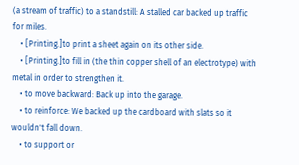(a stream of traffic) to a standstill: A stalled car backed up traffic for miles.
    • [Printing.]to print a sheet again on its other side.
    • [Printing.]to fill in (the thin copper shell of an electrotype) with metal in order to strengthen it.
    • to move backward: Back up into the garage.
    • to reinforce: We backed up the cardboard with slats so it wouldn't fall down.
    • to support or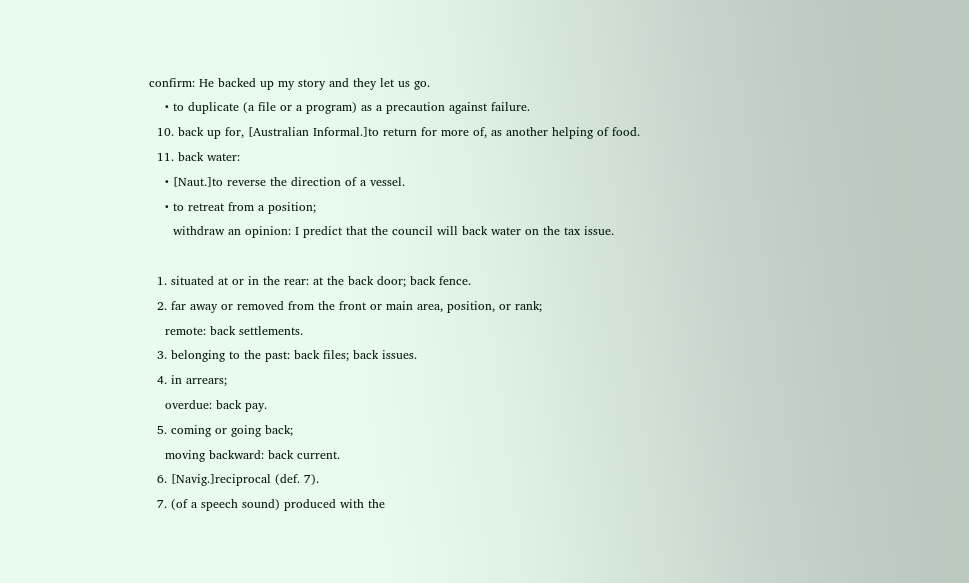confirm: He backed up my story and they let us go.
    • to duplicate (a file or a program) as a precaution against failure.
  10. back up for, [Australian Informal.]to return for more of, as another helping of food.
  11. back water:
    • [Naut.]to reverse the direction of a vessel.
    • to retreat from a position;
      withdraw an opinion: I predict that the council will back water on the tax issue.

  1. situated at or in the rear: at the back door; back fence.
  2. far away or removed from the front or main area, position, or rank;
    remote: back settlements.
  3. belonging to the past: back files; back issues.
  4. in arrears;
    overdue: back pay.
  5. coming or going back;
    moving backward: back current.
  6. [Navig.]reciprocal (def. 7).
  7. (of a speech sound) produced with the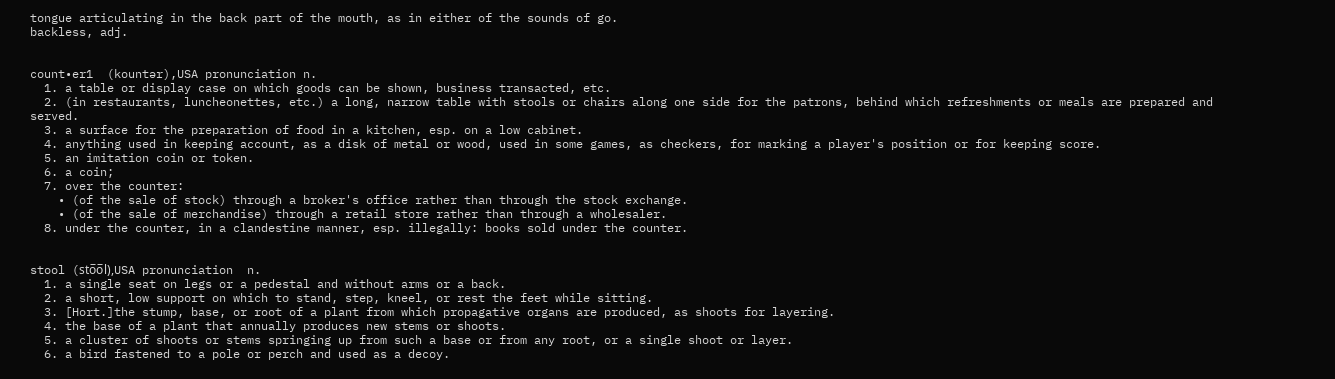tongue articulating in the back part of the mouth, as in either of the sounds of go.
backless, adj.


count•er1  (kountər),USA pronunciation n.
  1. a table or display case on which goods can be shown, business transacted, etc.
  2. (in restaurants, luncheonettes, etc.) a long, narrow table with stools or chairs along one side for the patrons, behind which refreshments or meals are prepared and served.
  3. a surface for the preparation of food in a kitchen, esp. on a low cabinet.
  4. anything used in keeping account, as a disk of metal or wood, used in some games, as checkers, for marking a player's position or for keeping score.
  5. an imitation coin or token.
  6. a coin;
  7. over the counter:
    • (of the sale of stock) through a broker's office rather than through the stock exchange.
    • (of the sale of merchandise) through a retail store rather than through a wholesaler.
  8. under the counter, in a clandestine manner, esp. illegally: books sold under the counter.


stool (sto̅o̅l),USA pronunciation  n.
  1. a single seat on legs or a pedestal and without arms or a back.
  2. a short, low support on which to stand, step, kneel, or rest the feet while sitting.
  3. [Hort.]the stump, base, or root of a plant from which propagative organs are produced, as shoots for layering.
  4. the base of a plant that annually produces new stems or shoots.
  5. a cluster of shoots or stems springing up from such a base or from any root, or a single shoot or layer.
  6. a bird fastened to a pole or perch and used as a decoy.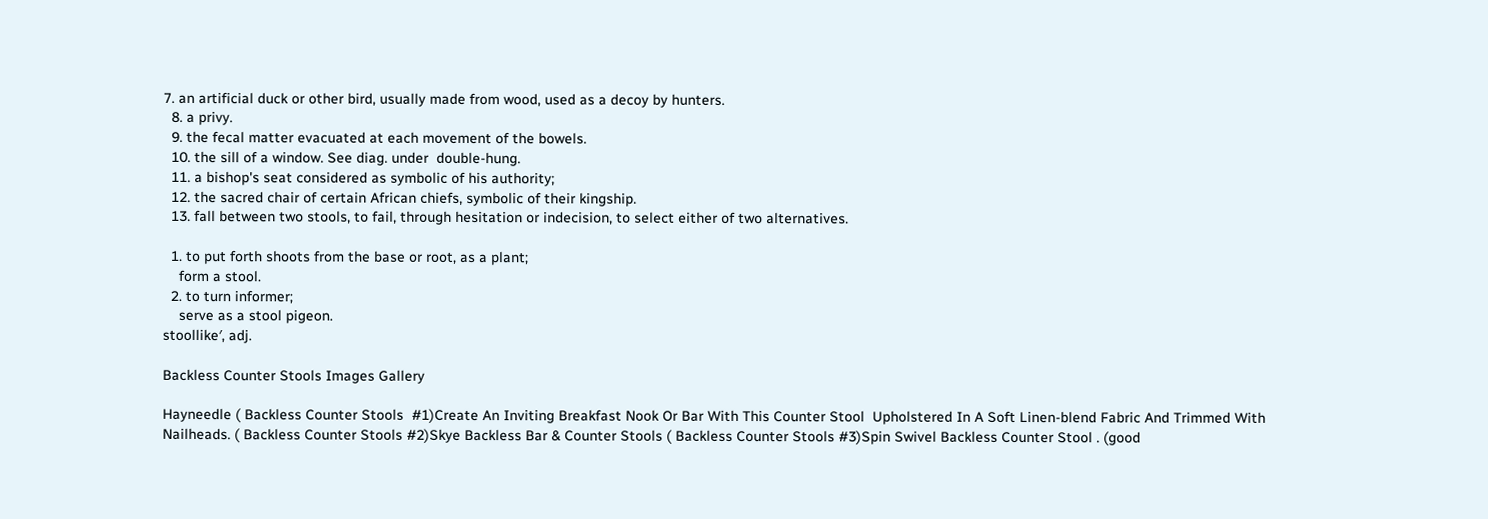7. an artificial duck or other bird, usually made from wood, used as a decoy by hunters.
  8. a privy.
  9. the fecal matter evacuated at each movement of the bowels.
  10. the sill of a window. See diag. under  double-hung.
  11. a bishop's seat considered as symbolic of his authority;
  12. the sacred chair of certain African chiefs, symbolic of their kingship.
  13. fall between two stools, to fail, through hesitation or indecision, to select either of two alternatives.

  1. to put forth shoots from the base or root, as a plant;
    form a stool.
  2. to turn informer;
    serve as a stool pigeon.
stoollike′, adj.

Backless Counter Stools Images Gallery

Hayneedle ( Backless Counter Stools  #1)Create An Inviting Breakfast Nook Or Bar With This Counter Stool  Upholstered In A Soft Linen-blend Fabric And Trimmed With Nailheads. ( Backless Counter Stools #2)Skye Backless Bar & Counter Stools ( Backless Counter Stools #3)Spin Swivel Backless Counter Stool . (good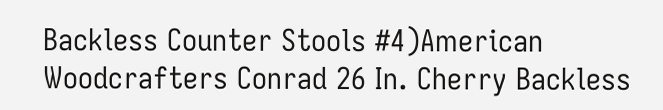Backless Counter Stools #4)American Woodcrafters Conrad 26 In. Cherry Backless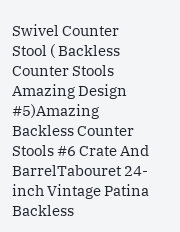Swivel Counter Stool ( Backless Counter Stools Amazing Design #5)Amazing Backless Counter Stools #6 Crate And BarrelTabouret 24-inch Vintage Patina Backless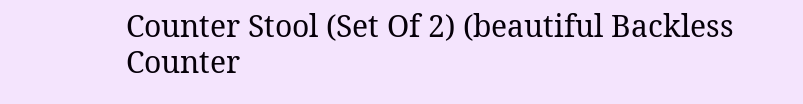Counter Stool (Set Of 2) (beautiful Backless Counter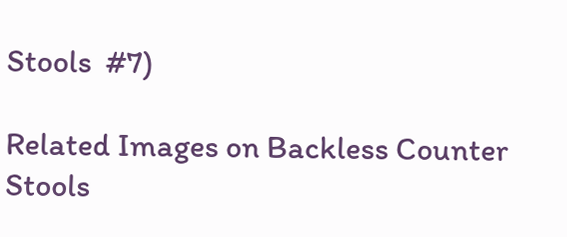Stools  #7)

Related Images on Backless Counter Stools